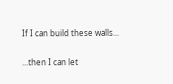If I can build these walls...

...then I can let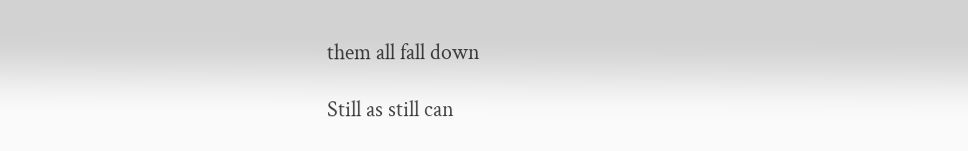them all fall down

Still as still can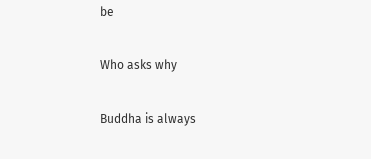be

Who asks why

Buddha is always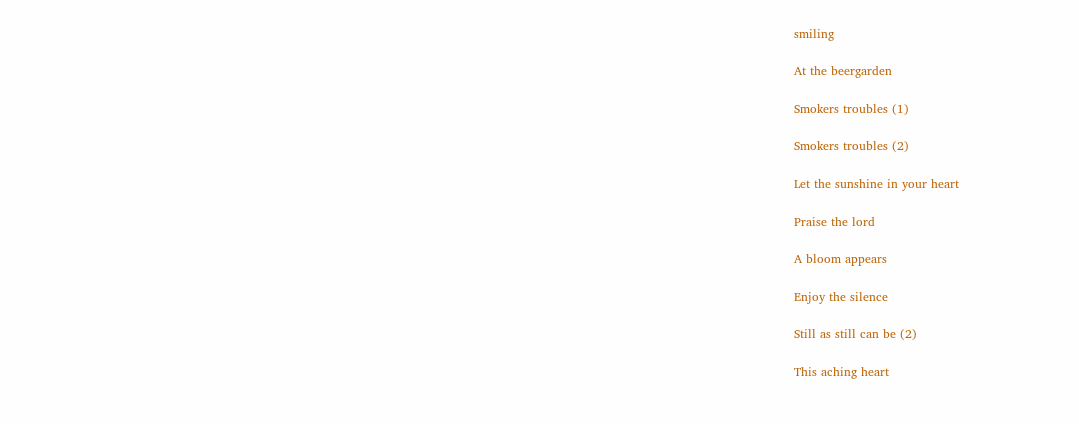smiling

At the beergarden

Smokers troubles (1)

Smokers troubles (2)

Let the sunshine in your heart

Praise the lord

A bloom appears

Enjoy the silence

Still as still can be (2)

This aching heart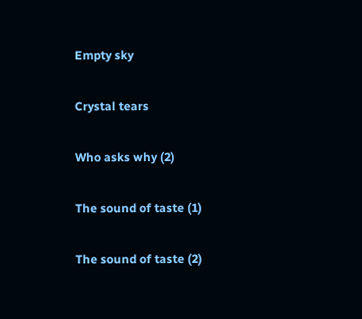Empty sky

Crystal tears

Who asks why (2)

The sound of taste (1)

The sound of taste (2)